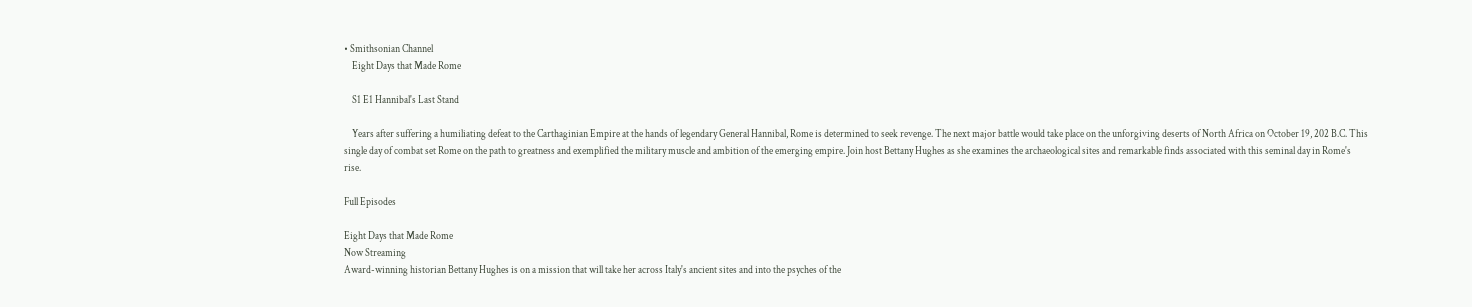• Smithsonian Channel
    Eight Days that Made Rome

    S1 E1 Hannibal's Last Stand

    Years after suffering a humiliating defeat to the Carthaginian Empire at the hands of legendary General Hannibal, Rome is determined to seek revenge. The next major battle would take place on the unforgiving deserts of North Africa on October 19, 202 B.C. This single day of combat set Rome on the path to greatness and exemplified the military muscle and ambition of the emerging empire. Join host Bettany Hughes as she examines the archaeological sites and remarkable finds associated with this seminal day in Rome's rise.

Full Episodes

Eight Days that Made Rome
Now Streaming
Award-winning historian Bettany Hughes is on a mission that will take her across Italy's ancient sites and into the psyches of the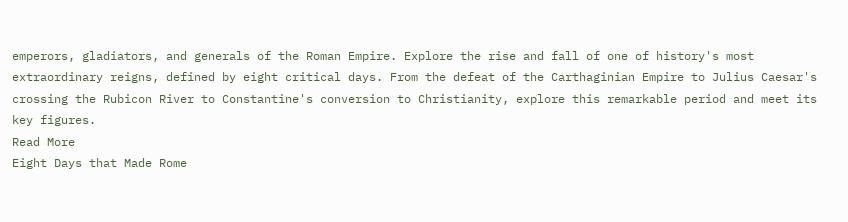emperors, gladiators, and generals of the Roman Empire. Explore the rise and fall of one of history's most extraordinary reigns, defined by eight critical days. From the defeat of the Carthaginian Empire to Julius Caesar's crossing the Rubicon River to Constantine's conversion to Christianity, explore this remarkable period and meet its key figures.
Read More
Eight Days that Made Rome